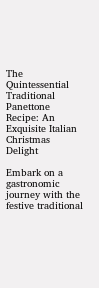The Quintessential Traditional Panettone Recipe: An Exquisite Italian Christmas Delight

Embark on a gastronomic journey with the festive traditional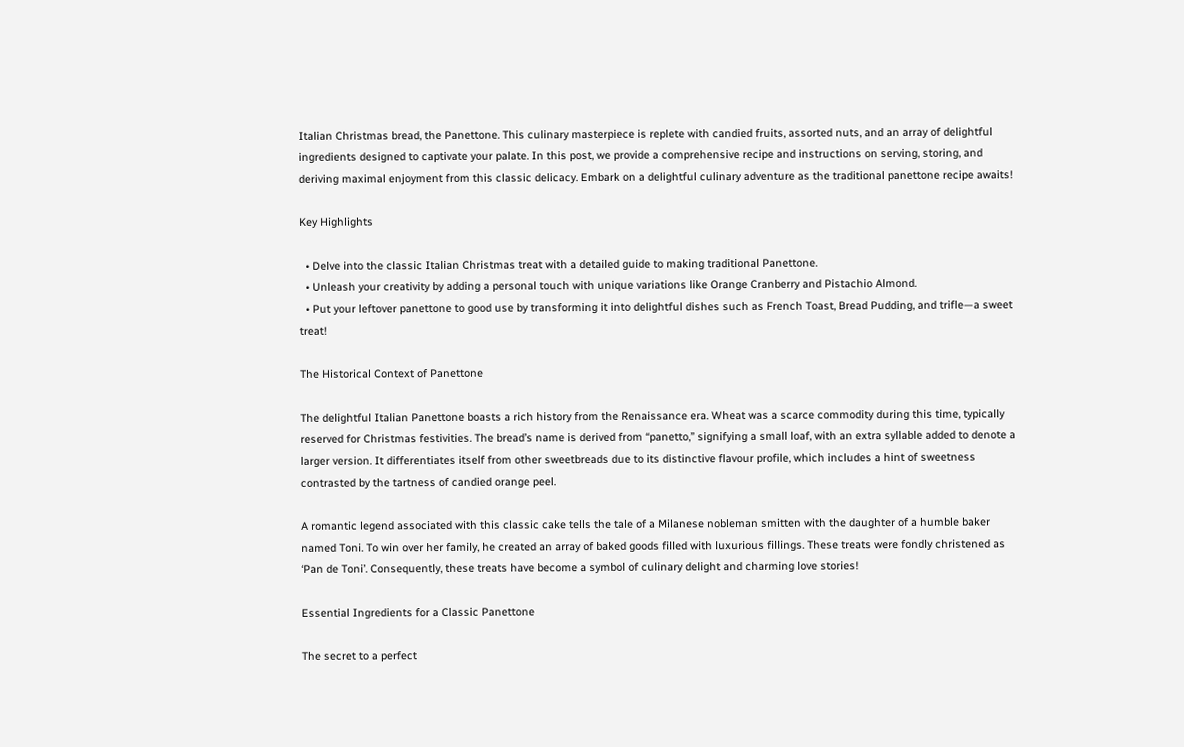Italian Christmas bread, the Panettone. This culinary masterpiece is replete with candied fruits, assorted nuts, and an array of delightful ingredients designed to captivate your palate. In this post, we provide a comprehensive recipe and instructions on serving, storing, and deriving maximal enjoyment from this classic delicacy. Embark on a delightful culinary adventure as the traditional panettone recipe awaits!

Key Highlights

  • Delve into the classic Italian Christmas treat with a detailed guide to making traditional Panettone.
  • Unleash your creativity by adding a personal touch with unique variations like Orange Cranberry and Pistachio Almond.
  • Put your leftover panettone to good use by transforming it into delightful dishes such as French Toast, Bread Pudding, and trifle—a sweet treat!

The Historical Context of Panettone

The delightful Italian Panettone boasts a rich history from the Renaissance era. Wheat was a scarce commodity during this time, typically reserved for Christmas festivities. The bread’s name is derived from “panetto,” signifying a small loaf, with an extra syllable added to denote a larger version. It differentiates itself from other sweetbreads due to its distinctive flavour profile, which includes a hint of sweetness contrasted by the tartness of candied orange peel.

A romantic legend associated with this classic cake tells the tale of a Milanese nobleman smitten with the daughter of a humble baker named Toni. To win over her family, he created an array of baked goods filled with luxurious fillings. These treats were fondly christened as ‘Pan de Toni’. Consequently, these treats have become a symbol of culinary delight and charming love stories!

Essential Ingredients for a Classic Panettone

The secret to a perfect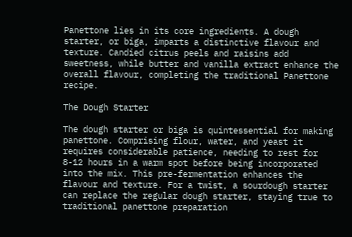Panettone lies in its core ingredients. A dough starter, or biga, imparts a distinctive flavour and texture. Candied citrus peels and raisins add sweetness, while butter and vanilla extract enhance the overall flavour, completing the traditional Panettone recipe.

The Dough Starter

The dough starter or biga is quintessential for making panettone. Comprising flour, water, and yeast it requires considerable patience, needing to rest for 8-12 hours in a warm spot before being incorporated into the mix. This pre-fermentation enhances the flavour and texture. For a twist, a sourdough starter can replace the regular dough starter, staying true to traditional panettone preparation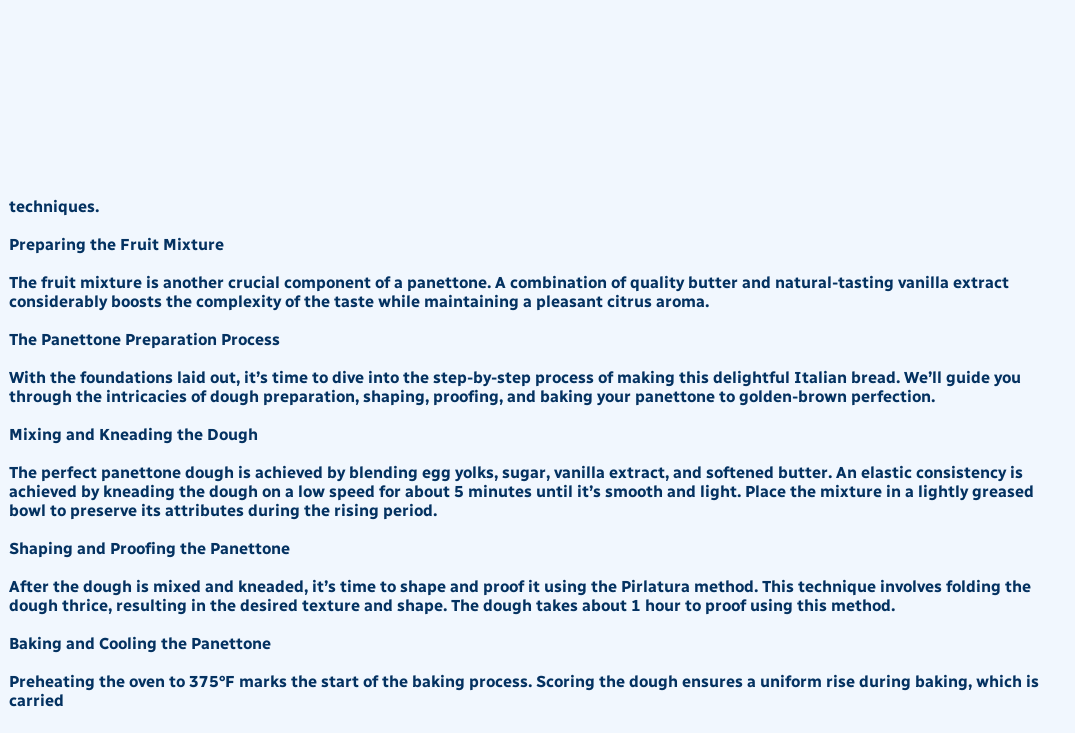techniques.

Preparing the Fruit Mixture

The fruit mixture is another crucial component of a panettone. A combination of quality butter and natural-tasting vanilla extract considerably boosts the complexity of the taste while maintaining a pleasant citrus aroma.

The Panettone Preparation Process

With the foundations laid out, it’s time to dive into the step-by-step process of making this delightful Italian bread. We’ll guide you through the intricacies of dough preparation, shaping, proofing, and baking your panettone to golden-brown perfection.

Mixing and Kneading the Dough

The perfect panettone dough is achieved by blending egg yolks, sugar, vanilla extract, and softened butter. An elastic consistency is achieved by kneading the dough on a low speed for about 5 minutes until it’s smooth and light. Place the mixture in a lightly greased bowl to preserve its attributes during the rising period.

Shaping and Proofing the Panettone

After the dough is mixed and kneaded, it’s time to shape and proof it using the Pirlatura method. This technique involves folding the dough thrice, resulting in the desired texture and shape. The dough takes about 1 hour to proof using this method.

Baking and Cooling the Panettone

Preheating the oven to 375°F marks the start of the baking process. Scoring the dough ensures a uniform rise during baking, which is carried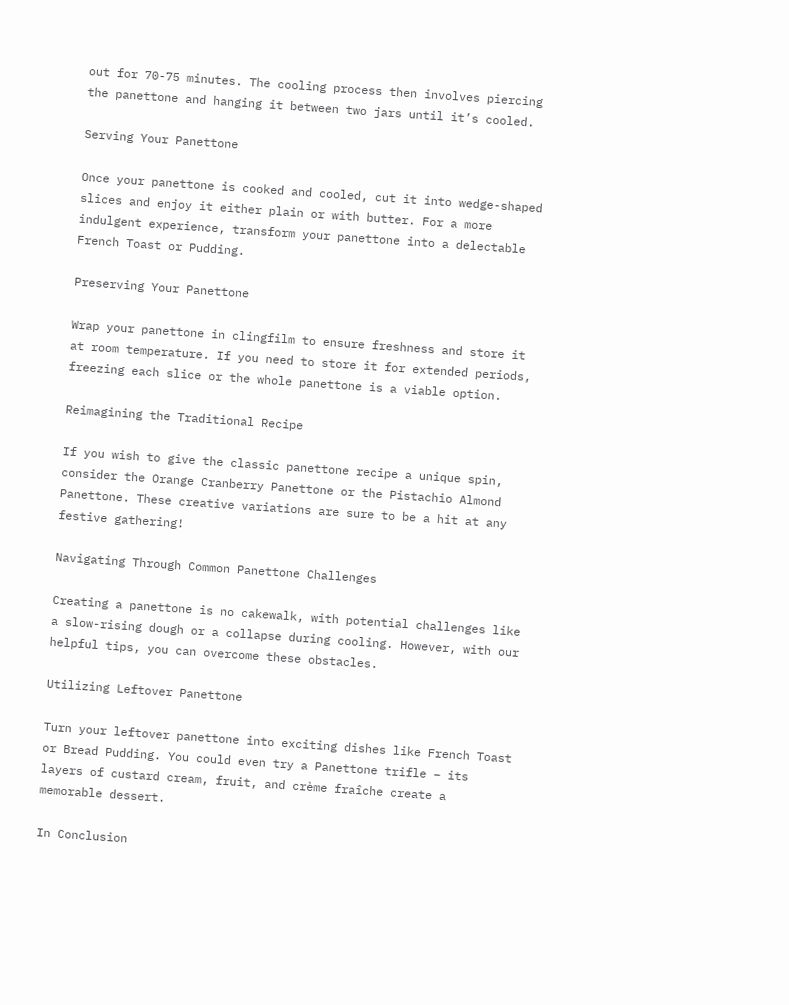out for 70-75 minutes. The cooling process then involves piercing the panettone and hanging it between two jars until it’s cooled.

Serving Your Panettone

Once your panettone is cooked and cooled, cut it into wedge-shaped slices and enjoy it either plain or with butter. For a more indulgent experience, transform your panettone into a delectable French Toast or Pudding.

Preserving Your Panettone

Wrap your panettone in clingfilm to ensure freshness and store it at room temperature. If you need to store it for extended periods, freezing each slice or the whole panettone is a viable option.

Reimagining the Traditional Recipe

If you wish to give the classic panettone recipe a unique spin, consider the Orange Cranberry Panettone or the Pistachio Almond Panettone. These creative variations are sure to be a hit at any festive gathering!

Navigating Through Common Panettone Challenges

Creating a panettone is no cakewalk, with potential challenges like a slow-rising dough or a collapse during cooling. However, with our helpful tips, you can overcome these obstacles.

Utilizing Leftover Panettone

Turn your leftover panettone into exciting dishes like French Toast or Bread Pudding. You could even try a Panettone trifle – its layers of custard cream, fruit, and crème fraîche create a memorable dessert.

In Conclusion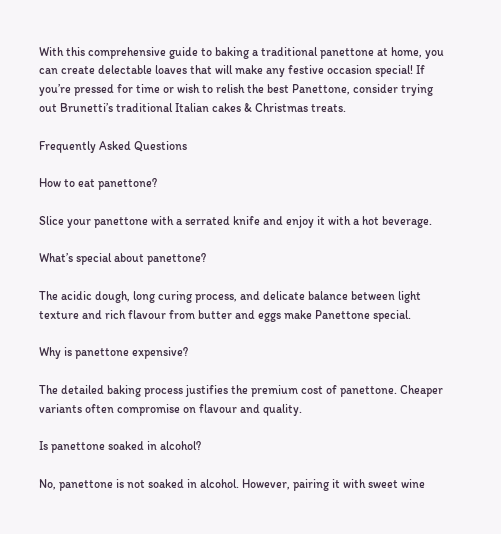With this comprehensive guide to baking a traditional panettone at home, you can create delectable loaves that will make any festive occasion special! If you’re pressed for time or wish to relish the best Panettone, consider trying out Brunetti’s traditional Italian cakes & Christmas treats.

Frequently Asked Questions

How to eat panettone?

Slice your panettone with a serrated knife and enjoy it with a hot beverage.

What’s special about panettone?

The acidic dough, long curing process, and delicate balance between light texture and rich flavour from butter and eggs make Panettone special.

Why is panettone expensive?

The detailed baking process justifies the premium cost of panettone. Cheaper variants often compromise on flavour and quality.

Is panettone soaked in alcohol?

No, panettone is not soaked in alcohol. However, pairing it with sweet wine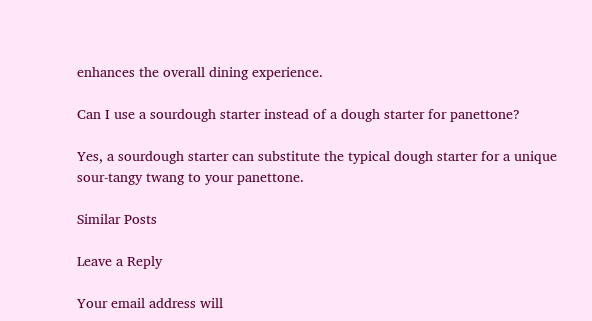enhances the overall dining experience.

Can I use a sourdough starter instead of a dough starter for panettone?

Yes, a sourdough starter can substitute the typical dough starter for a unique sour-tangy twang to your panettone.

Similar Posts

Leave a Reply

Your email address will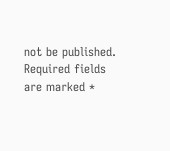not be published. Required fields are marked *